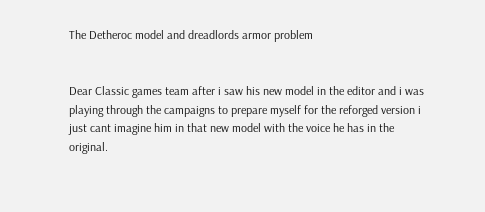The Detheroc model and dreadlords armor problem


Dear Classic games team after i saw his new model in the editor and i was playing through the campaigns to prepare myself for the reforged version i just cant imagine him in that new model with the voice he has in the original.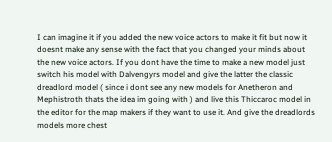I can imagine it if you added the new voice actors to make it fit but now it doesnt make any sense with the fact that you changed your minds about the new voice actors. If you dont have the time to make a new model just switch his model with Dalvengyrs model and give the latter the classic dreadlord model ( since i dont see any new models for Anetheron and Mephistroth thats the idea im going with ) and live this Thiccaroc model in the editor for the map makers if they want to use it. And give the dreadlords models more chest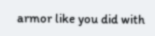armor like you did with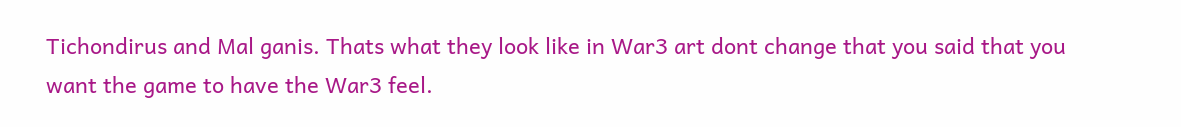Tichondirus and Mal ganis. Thats what they look like in War3 art dont change that you said that you want the game to have the War3 feel.